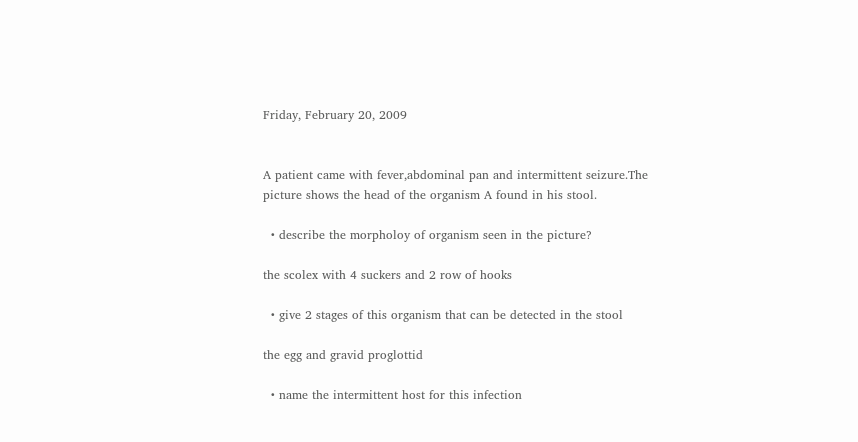Friday, February 20, 2009


A patient came with fever,abdominal pan and intermittent seizure.The picture shows the head of the organism A found in his stool.

  • describe the morpholoy of organism seen in the picture?

the scolex with 4 suckers and 2 row of hooks

  • give 2 stages of this organism that can be detected in the stool

the egg and gravid proglottid

  • name the intermittent host for this infection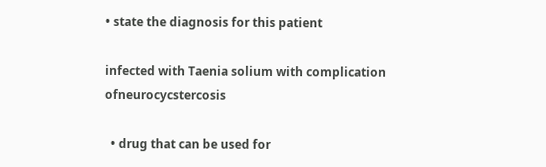• state the diagnosis for this patient

infected with Taenia solium with complication ofneurocycstercosis

  • drug that can be used for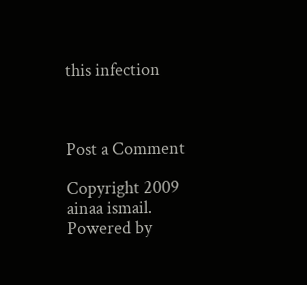this infection



Post a Comment

Copyright 2009 ainaa ismail. Powered by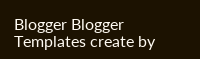Blogger Blogger Templates create by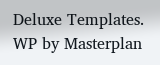Deluxe Templates. WP by Masterplan